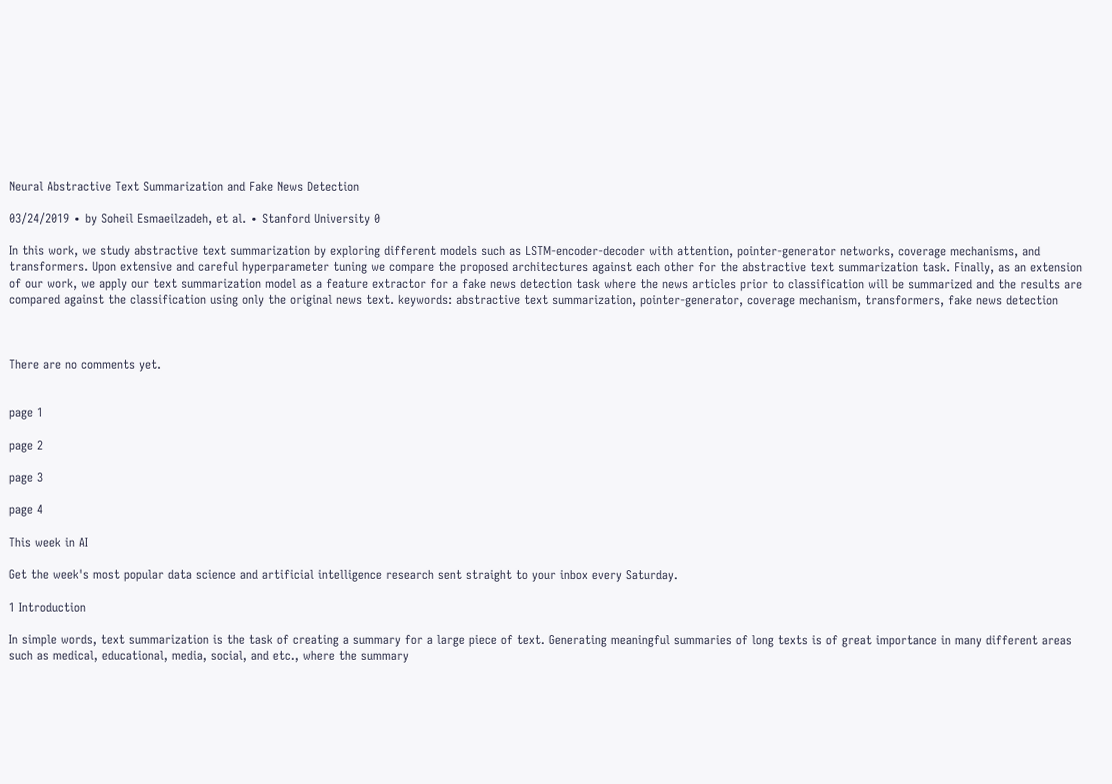Neural Abstractive Text Summarization and Fake News Detection

03/24/2019 ∙ by Soheil Esmaeilzadeh, et al. ∙ Stanford University 0

In this work, we study abstractive text summarization by exploring different models such as LSTM-encoder-decoder with attention, pointer-generator networks, coverage mechanisms, and transformers. Upon extensive and careful hyperparameter tuning we compare the proposed architectures against each other for the abstractive text summarization task. Finally, as an extension of our work, we apply our text summarization model as a feature extractor for a fake news detection task where the news articles prior to classification will be summarized and the results are compared against the classification using only the original news text. keywords: abstractive text summarization, pointer-generator, coverage mechanism, transformers, fake news detection



There are no comments yet.


page 1

page 2

page 3

page 4

This week in AI

Get the week's most popular data science and artificial intelligence research sent straight to your inbox every Saturday.

1 Introduction

In simple words, text summarization is the task of creating a summary for a large piece of text. Generating meaningful summaries of long texts is of great importance in many different areas such as medical, educational, media, social, and etc., where the summary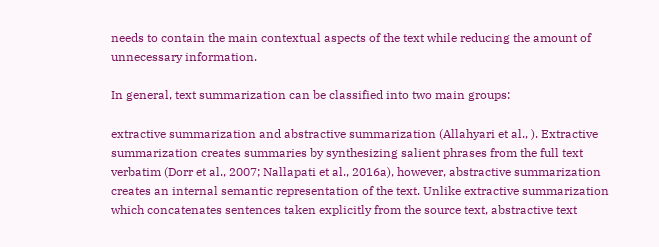needs to contain the main contextual aspects of the text while reducing the amount of unnecessary information.

In general, text summarization can be classified into two main groups:

extractive summarization and abstractive summarization (Allahyari et al., ). Extractive summarization creates summaries by synthesizing salient phrases from the full text verbatim (Dorr et al., 2007; Nallapati et al., 2016a), however, abstractive summarization creates an internal semantic representation of the text. Unlike extractive summarization which concatenates sentences taken explicitly from the source text, abstractive text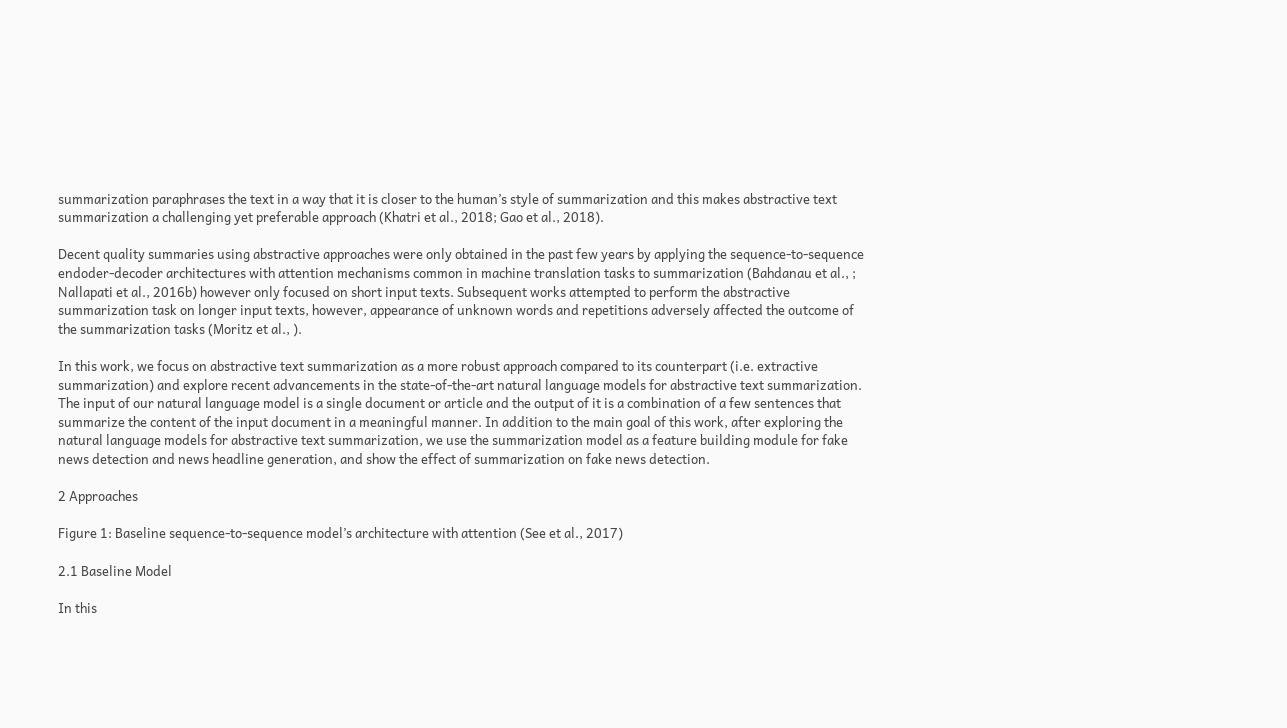summarization paraphrases the text in a way that it is closer to the human’s style of summarization and this makes abstractive text summarization a challenging yet preferable approach (Khatri et al., 2018; Gao et al., 2018).

Decent quality summaries using abstractive approaches were only obtained in the past few years by applying the sequence-to-sequence endoder-decoder architectures with attention mechanisms common in machine translation tasks to summarization (Bahdanau et al., ; Nallapati et al., 2016b) however only focused on short input texts. Subsequent works attempted to perform the abstractive summarization task on longer input texts, however, appearance of unknown words and repetitions adversely affected the outcome of the summarization tasks (Moritz et al., ).

In this work, we focus on abstractive text summarization as a more robust approach compared to its counterpart (i.e. extractive summarization) and explore recent advancements in the state-of-the-art natural language models for abstractive text summarization. The input of our natural language model is a single document or article and the output of it is a combination of a few sentences that summarize the content of the input document in a meaningful manner. In addition to the main goal of this work, after exploring the natural language models for abstractive text summarization, we use the summarization model as a feature building module for fake news detection and news headline generation, and show the effect of summarization on fake news detection.

2 Approaches

Figure 1: Baseline sequence-to-sequence model’s architecture with attention (See et al., 2017)

2.1 Baseline Model

In this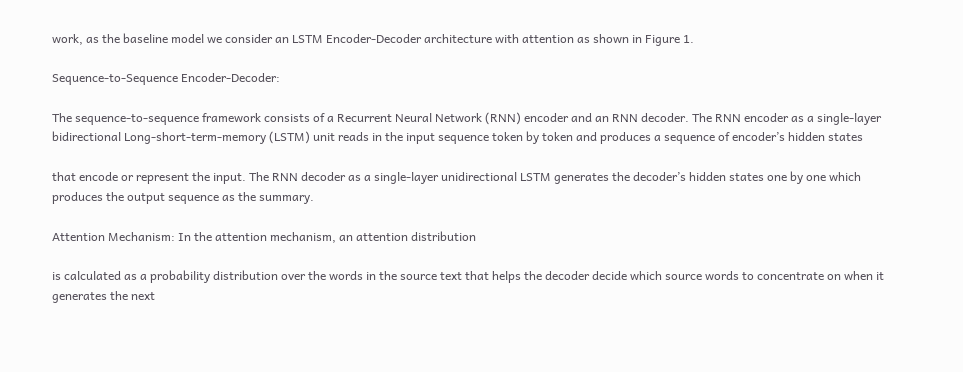work, as the baseline model we consider an LSTM Encoder-Decoder architecture with attention as shown in Figure 1.

Sequence-to-Sequence Encoder-Decoder:

The sequence-to-sequence framework consists of a Recurrent Neural Network (RNN) encoder and an RNN decoder. The RNN encoder as a single-layer bidirectional Long-short-term-memory (LSTM) unit reads in the input sequence token by token and produces a sequence of encoder’s hidden states

that encode or represent the input. The RNN decoder as a single-layer unidirectional LSTM generates the decoder’s hidden states one by one which produces the output sequence as the summary.

Attention Mechanism: In the attention mechanism, an attention distribution

is calculated as a probability distribution over the words in the source text that helps the decoder decide which source words to concentrate on when it generates the next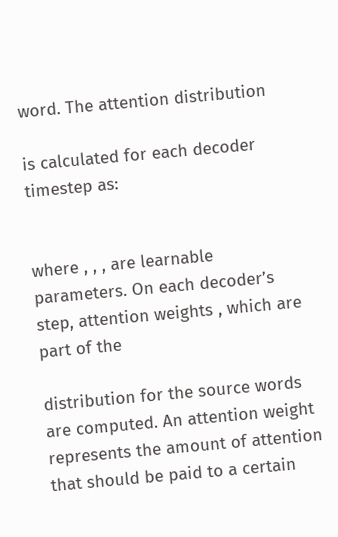word. The attention distribution

is calculated for each decoder timestep as:


where , , , are learnable parameters. On each decoder’s step, attention weights , which are part of the

distribution for the source words are computed. An attention weight represents the amount of attention that should be paid to a certain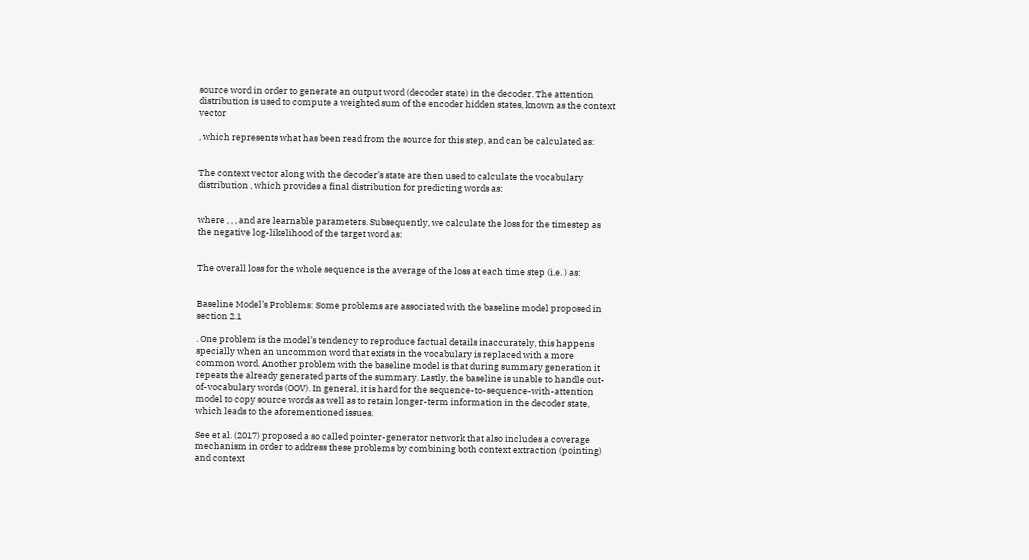source word in order to generate an output word (decoder state) in the decoder. The attention distribution is used to compute a weighted sum of the encoder hidden states, known as the context vector

, which represents what has been read from the source for this step, and can be calculated as:


The context vector along with the decoder’s state are then used to calculate the vocabulary distribution , which provides a final distribution for predicting words as:


where , , , and are learnable parameters. Subsequently, we calculate the loss for the timestep as the negative log-likelihood of the target word as:


The overall loss for the whole sequence is the average of the loss at each time step (i.e. ) as:


Baseline Model’s Problems: Some problems are associated with the baseline model proposed in section 2.1

. One problem is the model’s tendency to reproduce factual details inaccurately, this happens specially when an uncommon word that exists in the vocabulary is replaced with a more common word. Another problem with the baseline model is that during summary generation it repeats the already generated parts of the summary. Lastly, the baseline is unable to handle out-of-vocabulary words (OOV). In general, it is hard for the sequence-to-sequence-with-attention model to copy source words as well as to retain longer-term information in the decoder state, which leads to the aforementioned issues.

See et al. (2017) proposed a so called pointer-generator network that also includes a coverage mechanism in order to address these problems by combining both context extraction (pointing) and context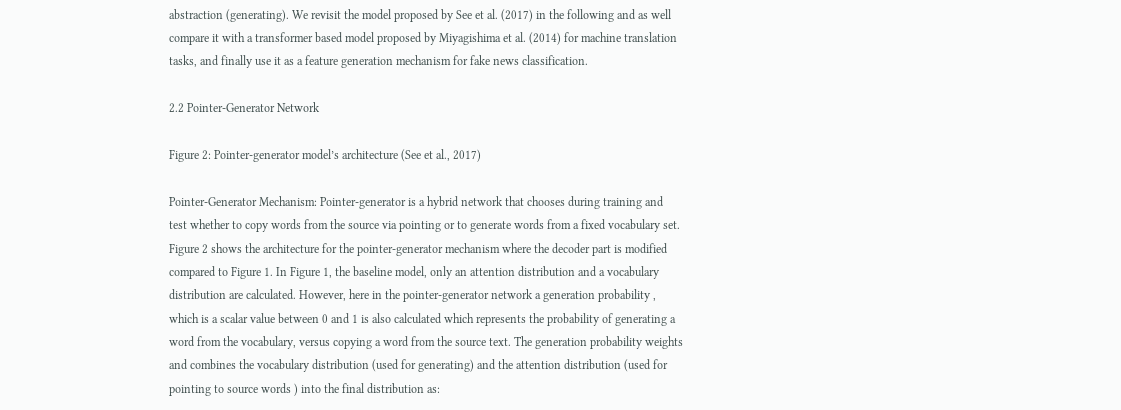abstraction (generating). We revisit the model proposed by See et al. (2017) in the following and as well compare it with a transformer based model proposed by Miyagishima et al. (2014) for machine translation tasks, and finally use it as a feature generation mechanism for fake news classification.

2.2 Pointer-Generator Network

Figure 2: Pointer-generator model’s architecture (See et al., 2017)

Pointer-Generator Mechanism: Pointer-generator is a hybrid network that chooses during training and test whether to copy words from the source via pointing or to generate words from a fixed vocabulary set. Figure 2 shows the architecture for the pointer-generator mechanism where the decoder part is modified compared to Figure 1. In Figure 1, the baseline model, only an attention distribution and a vocabulary distribution are calculated. However, here in the pointer-generator network a generation probability , which is a scalar value between 0 and 1 is also calculated which represents the probability of generating a word from the vocabulary, versus copying a word from the source text. The generation probability weights and combines the vocabulary distribution (used for generating) and the attention distribution (used for pointing to source words ) into the final distribution as: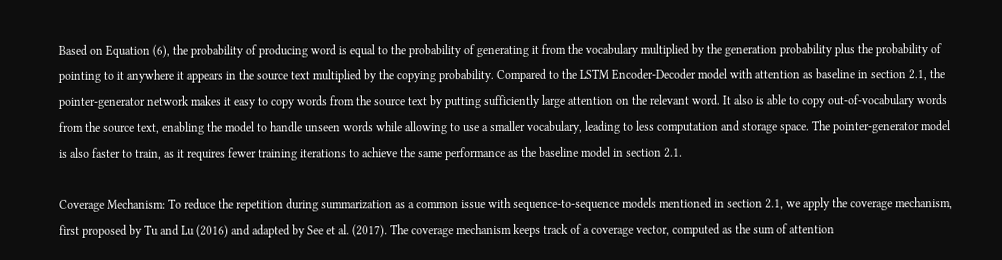Based on Equation (6), the probability of producing word is equal to the probability of generating it from the vocabulary multiplied by the generation probability plus the probability of pointing to it anywhere it appears in the source text multiplied by the copying probability. Compared to the LSTM Encoder-Decoder model with attention as baseline in section 2.1, the pointer-generator network makes it easy to copy words from the source text by putting sufficiently large attention on the relevant word. It also is able to copy out-of-vocabulary words from the source text, enabling the model to handle unseen words while allowing to use a smaller vocabulary, leading to less computation and storage space. The pointer-generator model is also faster to train, as it requires fewer training iterations to achieve the same performance as the baseline model in section 2.1.

Coverage Mechanism: To reduce the repetition during summarization as a common issue with sequence-to-sequence models mentioned in section 2.1, we apply the coverage mechanism, first proposed by Tu and Lu (2016) and adapted by See et al. (2017). The coverage mechanism keeps track of a coverage vector, computed as the sum of attention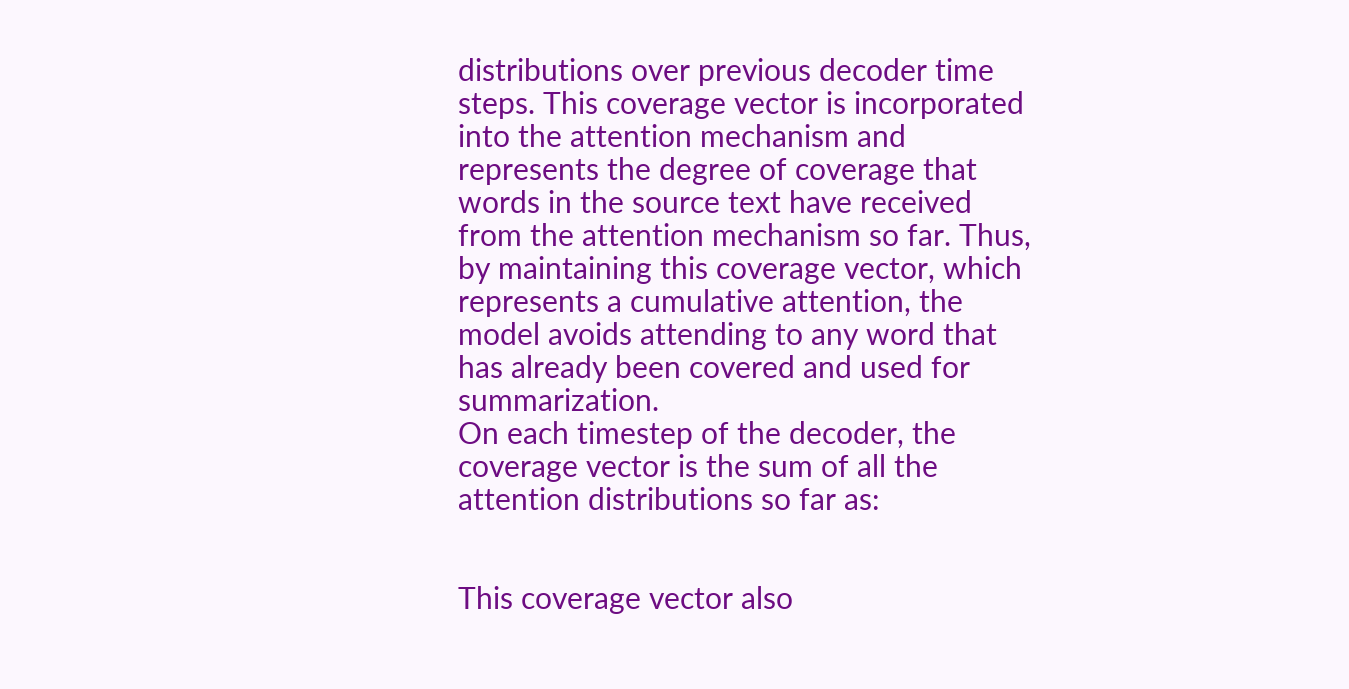distributions over previous decoder time steps. This coverage vector is incorporated into the attention mechanism and represents the degree of coverage that words in the source text have received from the attention mechanism so far. Thus, by maintaining this coverage vector, which represents a cumulative attention, the model avoids attending to any word that has already been covered and used for summarization.
On each timestep of the decoder, the coverage vector is the sum of all the attention distributions so far as:


This coverage vector also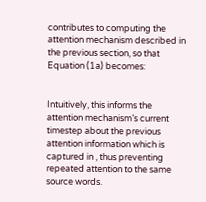contributes to computing the attention mechanism described in the previous section, so that Equation (1a) becomes:


Intuitively, this informs the attention mechanism’s current timestep about the previous attention information which is captured in , thus preventing repeated attention to the same source words.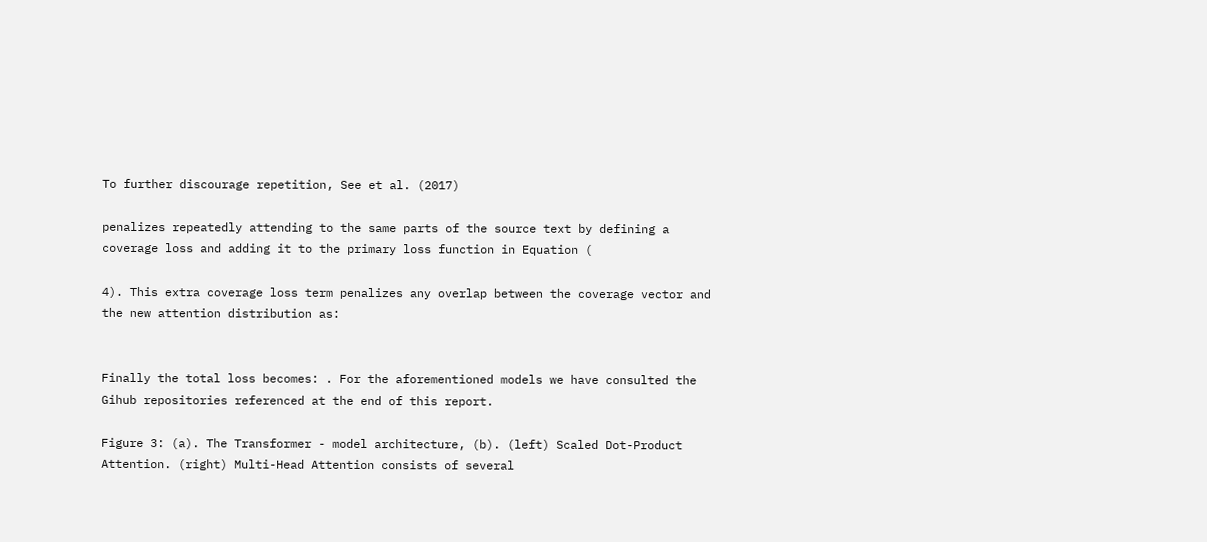To further discourage repetition, See et al. (2017)

penalizes repeatedly attending to the same parts of the source text by defining a coverage loss and adding it to the primary loss function in Equation (

4). This extra coverage loss term penalizes any overlap between the coverage vector and the new attention distribution as:


Finally the total loss becomes: . For the aforementioned models we have consulted the Gihub repositories referenced at the end of this report.

Figure 3: (a). The Transformer - model architecture, (b). (left) Scaled Dot-Product Attention. (right) Multi-Head Attention consists of several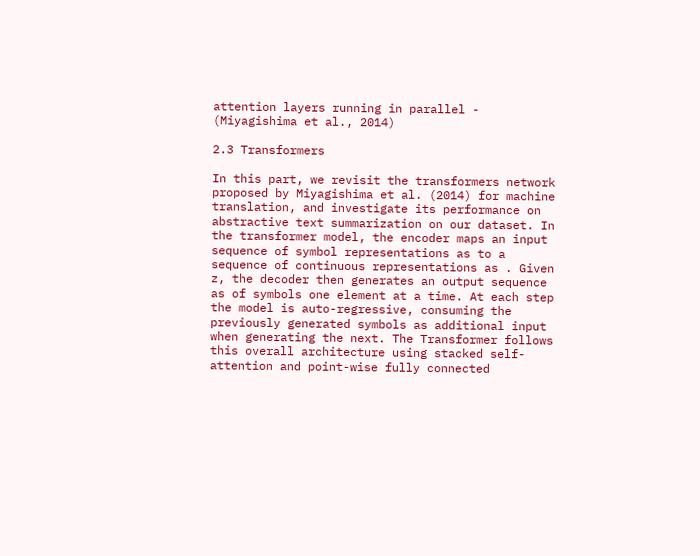attention layers running in parallel - (Miyagishima et al., 2014)

2.3 Transformers

In this part, we revisit the transformers network proposed by Miyagishima et al. (2014) for machine translation, and investigate its performance on abstractive text summarization on our dataset. In the transformer model, the encoder maps an input sequence of symbol representations as to a sequence of continuous representations as . Given z, the decoder then generates an output sequence as of symbols one element at a time. At each step the model is auto-regressive, consuming the previously generated symbols as additional input when generating the next. The Transformer follows this overall architecture using stacked self-attention and point-wise fully connected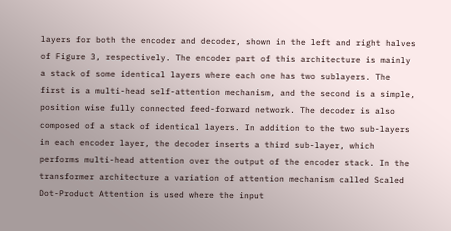layers for both the encoder and decoder, shown in the left and right halves of Figure 3, respectively. The encoder part of this architecture is mainly a stack of some identical layers where each one has two sublayers. The first is a multi-head self-attention mechanism, and the second is a simple, position wise fully connected feed-forward network. The decoder is also composed of a stack of identical layers. In addition to the two sub-layers in each encoder layer, the decoder inserts a third sub-layer, which performs multi-head attention over the output of the encoder stack. In the transformer architecture a variation of attention mechanism called Scaled Dot-Product Attention is used where the input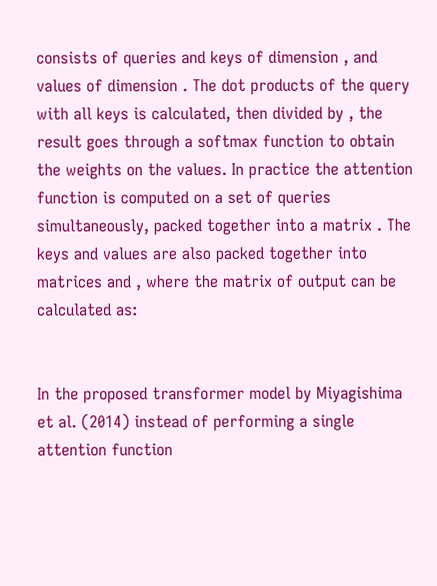consists of queries and keys of dimension , and values of dimension . The dot products of the query with all keys is calculated, then divided by , the result goes through a softmax function to obtain the weights on the values. In practice the attention function is computed on a set of queries simultaneously, packed together into a matrix . The keys and values are also packed together into matrices and , where the matrix of output can be calculated as:


In the proposed transformer model by Miyagishima et al. (2014) instead of performing a single attention function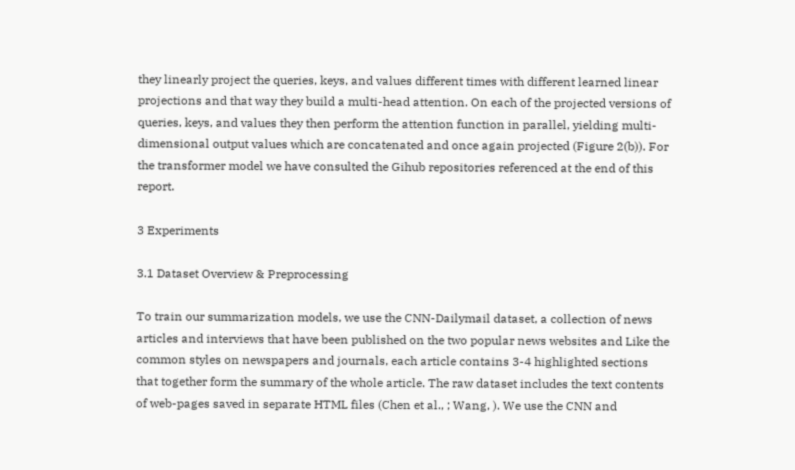they linearly project the queries, keys, and values different times with different learned linear projections and that way they build a multi-head attention. On each of the projected versions of queries, keys, and values they then perform the attention function in parallel, yielding multi-dimensional output values which are concatenated and once again projected (Figure 2(b)). For the transformer model we have consulted the Gihub repositories referenced at the end of this report.

3 Experiments

3.1 Dataset Overview & Preprocessing

To train our summarization models, we use the CNN-Dailymail dataset, a collection of news articles and interviews that have been published on the two popular news websites and Like the common styles on newspapers and journals, each article contains 3-4 highlighted sections that together form the summary of the whole article. The raw dataset includes the text contents of web-pages saved in separate HTML files (Chen et al., ; Wang, ). We use the CNN and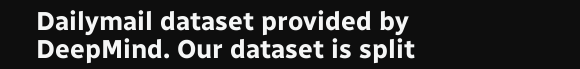Dailymail dataset provided by DeepMind. Our dataset is split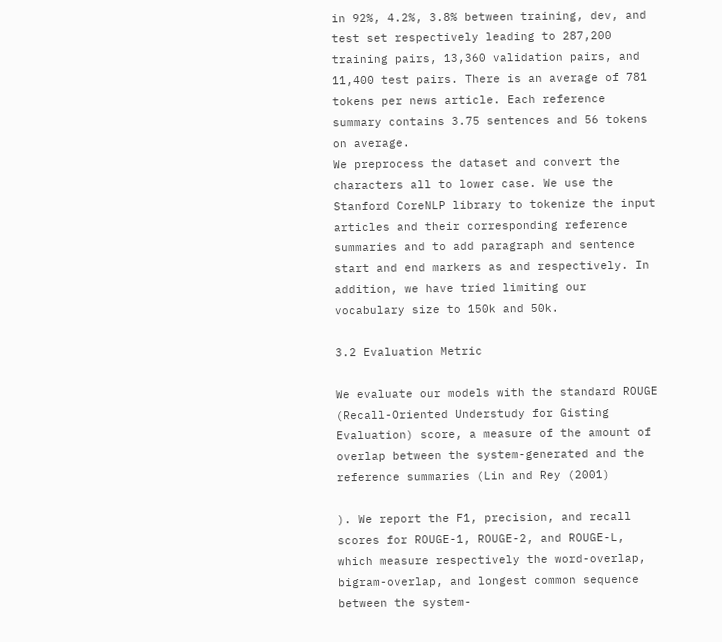in 92%, 4.2%, 3.8% between training, dev, and test set respectively leading to 287,200 training pairs, 13,360 validation pairs, and 11,400 test pairs. There is an average of 781 tokens per news article. Each reference summary contains 3.75 sentences and 56 tokens on average.
We preprocess the dataset and convert the characters all to lower case. We use the Stanford CoreNLP library to tokenize the input articles and their corresponding reference summaries and to add paragraph and sentence start and end markers as and respectively. In addition, we have tried limiting our vocabulary size to 150k and 50k.

3.2 Evaluation Metric

We evaluate our models with the standard ROUGE (Recall-Oriented Understudy for Gisting Evaluation) score, a measure of the amount of overlap between the system-generated and the reference summaries (Lin and Rey (2001)

). We report the F1, precision, and recall scores for ROUGE-1, ROUGE-2, and ROUGE-L, which measure respectively the word-overlap, bigram-overlap, and longest common sequence between the system-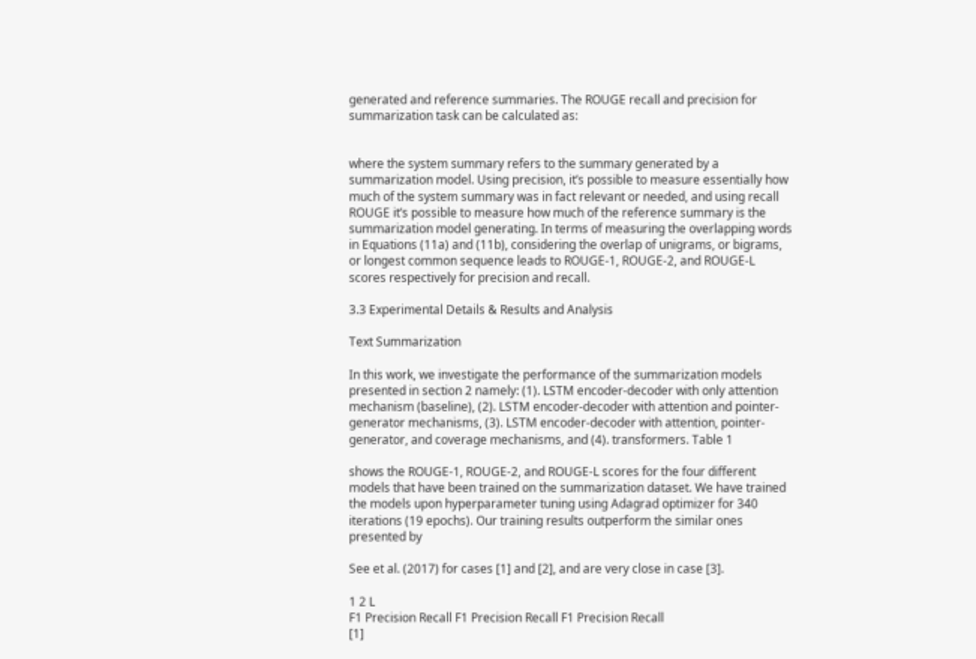generated and reference summaries. The ROUGE recall and precision for summarization task can be calculated as:


where the system summary refers to the summary generated by a summarization model. Using precision, it’s possible to measure essentially how much of the system summary was in fact relevant or needed, and using recall ROUGE it’s possible to measure how much of the reference summary is the summarization model generating. In terms of measuring the overlapping words in Equations (11a) and (11b), considering the overlap of unigrams, or bigrams, or longest common sequence leads to ROUGE-1, ROUGE-2, and ROUGE-L scores respectively for precision and recall.

3.3 Experimental Details & Results and Analysis

Text Summarization

In this work, we investigate the performance of the summarization models presented in section 2 namely: (1). LSTM encoder-decoder with only attention mechanism (baseline), (2). LSTM encoder-decoder with attention and pointer-generator mechanisms, (3). LSTM encoder-decoder with attention, pointer-generator, and coverage mechanisms, and (4). transformers. Table 1

shows the ROUGE-1, ROUGE-2, and ROUGE-L scores for the four different models that have been trained on the summarization dataset. We have trained the models upon hyperparameter tuning using Adagrad optimizer for 340 iterations (19 epochs). Our training results outperform the similar ones presented by

See et al. (2017) for cases [1] and [2], and are very close in case [3].

1 2 L
F1 Precision Recall F1 Precision Recall F1 Precision Recall
[1]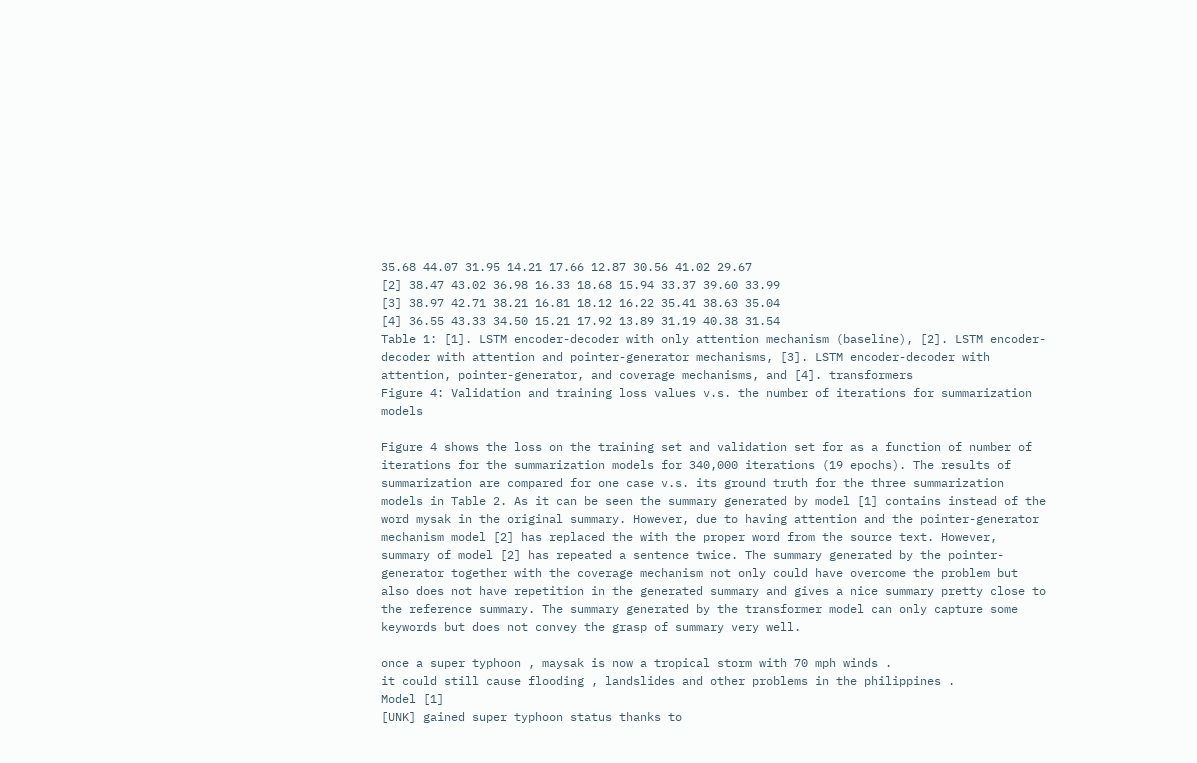35.68 44.07 31.95 14.21 17.66 12.87 30.56 41.02 29.67
[2] 38.47 43.02 36.98 16.33 18.68 15.94 33.37 39.60 33.99
[3] 38.97 42.71 38.21 16.81 18.12 16.22 35.41 38.63 35.04
[4] 36.55 43.33 34.50 15.21 17.92 13.89 31.19 40.38 31.54
Table 1: [1]. LSTM encoder-decoder with only attention mechanism (baseline), [2]. LSTM encoder-decoder with attention and pointer-generator mechanisms, [3]. LSTM encoder-decoder with attention, pointer-generator, and coverage mechanisms, and [4]. transformers
Figure 4: Validation and training loss values v.s. the number of iterations for summarization models

Figure 4 shows the loss on the training set and validation set for as a function of number of iterations for the summarization models for 340,000 iterations (19 epochs). The results of summarization are compared for one case v.s. its ground truth for the three summarization models in Table 2. As it can be seen the summary generated by model [1] contains instead of the word mysak in the original summary. However, due to having attention and the pointer-generator mechanism model [2] has replaced the with the proper word from the source text. However, summary of model [2] has repeated a sentence twice. The summary generated by the pointer-generator together with the coverage mechanism not only could have overcome the problem but also does not have repetition in the generated summary and gives a nice summary pretty close to the reference summary. The summary generated by the transformer model can only capture some keywords but does not convey the grasp of summary very well.

once a super typhoon , maysak is now a tropical storm with 70 mph winds .
it could still cause flooding , landslides and other problems in the philippines .
Model [1]
[UNK] gained super typhoon status thanks to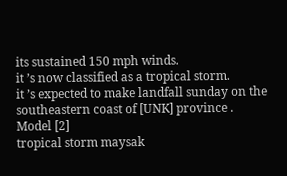its sustained 150 mph winds.
it ’s now classified as a tropical storm.
it ’s expected to make landfall sunday on the southeastern coast of [UNK] province .
Model [2]
tropical storm maysak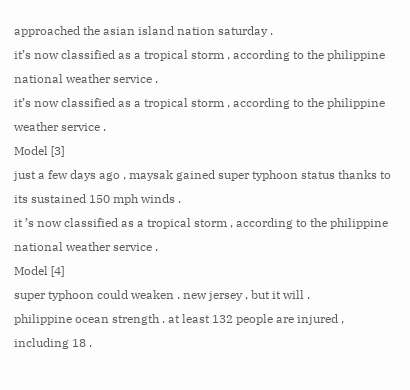approached the asian island nation saturday .
it’s now classified as a tropical storm , according to the philippine national weather service .
it’s now classified as a tropical storm , according to the philippine weather service .
Model [3]
just a few days ago , maysak gained super typhoon status thanks to its sustained 150 mph winds .
it ’s now classified as a tropical storm , according to the philippine national weather service .
Model [4]
super typhoon could weaken . new jersey , but it will .
philippine ocean strength . at least 132 people are injured , including 18 .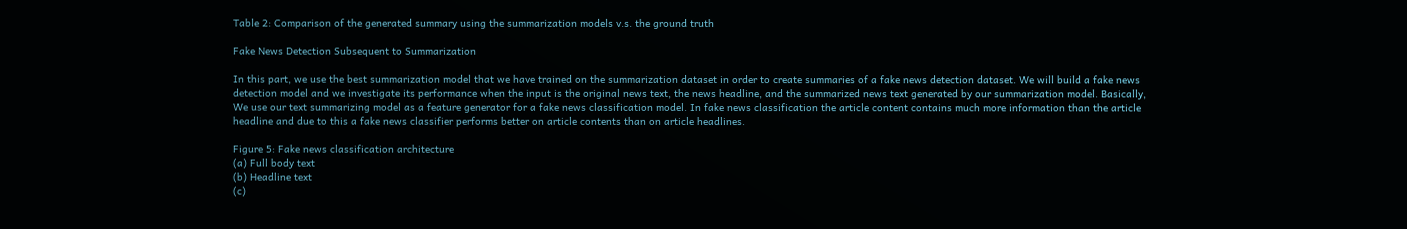Table 2: Comparison of the generated summary using the summarization models v.s. the ground truth

Fake News Detection Subsequent to Summarization

In this part, we use the best summarization model that we have trained on the summarization dataset in order to create summaries of a fake news detection dataset. We will build a fake news detection model and we investigate its performance when the input is the original news text, the news headline, and the summarized news text generated by our summarization model. Basically, We use our text summarizing model as a feature generator for a fake news classification model. In fake news classification the article content contains much more information than the article headline and due to this a fake news classifier performs better on article contents than on article headlines.

Figure 5: Fake news classification architecture
(a) Full body text
(b) Headline text
(c)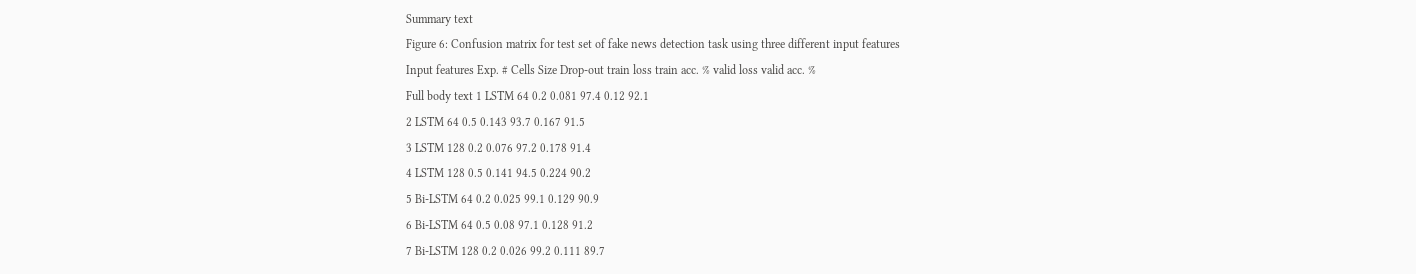Summary text
Figure 6: Confusion matrix for test set of fake news detection task using three different input features
Input features Exp. # Cells Size Drop-out train loss train acc. % valid loss valid acc. %
Full body text 1 LSTM 64 0.2 0.081 97.4 0.12 92.1
2 LSTM 64 0.5 0.143 93.7 0.167 91.5
3 LSTM 128 0.2 0.076 97.2 0.178 91.4
4 LSTM 128 0.5 0.141 94.5 0.224 90.2
5 Bi-LSTM 64 0.2 0.025 99.1 0.129 90.9
6 Bi-LSTM 64 0.5 0.08 97.1 0.128 91.2
7 Bi-LSTM 128 0.2 0.026 99.2 0.111 89.7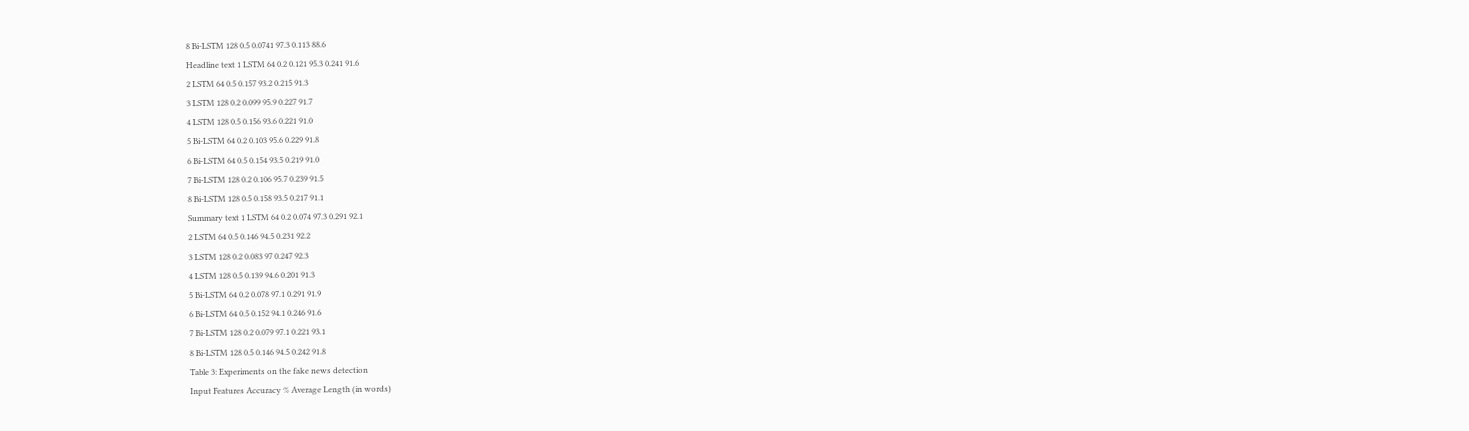8 Bi-LSTM 128 0.5 0.0741 97.3 0.113 88.6
Headline text 1 LSTM 64 0.2 0.121 95.3 0.241 91.6
2 LSTM 64 0.5 0.157 93.2 0.215 91.3
3 LSTM 128 0.2 0.099 95.9 0.227 91.7
4 LSTM 128 0.5 0.156 93.6 0.221 91.0
5 Bi-LSTM 64 0.2 0.103 95.6 0.229 91.8
6 Bi-LSTM 64 0.5 0.154 93.5 0.219 91.0
7 Bi-LSTM 128 0.2 0.106 95.7 0.239 91.5
8 Bi-LSTM 128 0.5 0.158 93.5 0.217 91.1
Summary text 1 LSTM 64 0.2 0.074 97.3 0.291 92.1
2 LSTM 64 0.5 0.146 94.5 0.231 92.2
3 LSTM 128 0.2 0.083 97 0.247 92.3
4 LSTM 128 0.5 0.139 94.6 0.201 91.3
5 Bi-LSTM 64 0.2 0.078 97.1 0.291 91.9
6 Bi-LSTM 64 0.5 0.152 94.1 0.246 91.6
7 Bi-LSTM 128 0.2 0.079 97.1 0.221 93.1
8 Bi-LSTM 128 0.5 0.146 94.5 0.242 91.8
Table 3: Experiments on the fake news detection
Input Features Accuracy % Average Length (in words)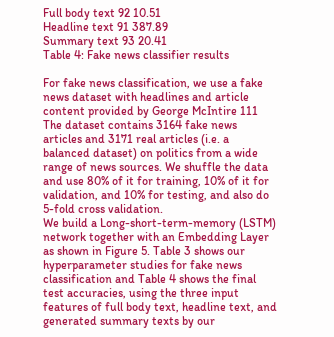Full body text 92 10.51
Headline text 91 387.89
Summary text 93 20.41
Table 4: Fake news classifier results

For fake news classification, we use a fake news dataset with headlines and article content provided by George McIntire 111 The dataset contains 3164 fake news articles and 3171 real articles (i.e. a balanced dataset) on politics from a wide range of news sources. We shuffle the data and use 80% of it for training, 10% of it for validation, and 10% for testing, and also do 5-fold cross validation.
We build a Long-short-term-memory (LSTM) network together with an Embedding Layer as shown in Figure 5. Table 3 shows our hyperparameter studies for fake news classification and Table 4 shows the final test accuracies, using the three input features of full body text, headline text, and generated summary texts by our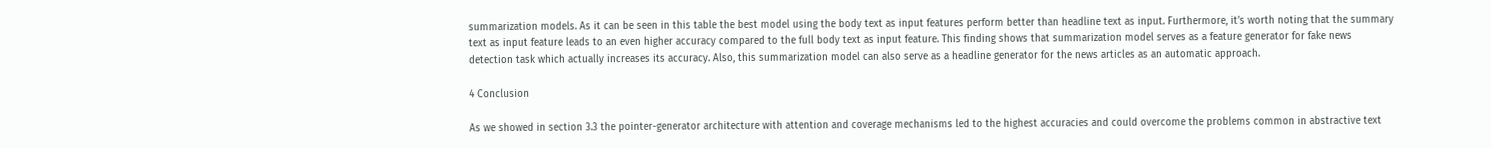summarization models. As it can be seen in this table the best model using the body text as input features perform better than headline text as input. Furthermore, it’s worth noting that the summary text as input feature leads to an even higher accuracy compared to the full body text as input feature. This finding shows that summarization model serves as a feature generator for fake news detection task which actually increases its accuracy. Also, this summarization model can also serve as a headline generator for the news articles as an automatic approach.

4 Conclusion

As we showed in section 3.3 the pointer-generator architecture with attention and coverage mechanisms led to the highest accuracies and could overcome the problems common in abstractive text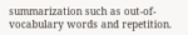summarization such as out-of-vocabulary words and repetition.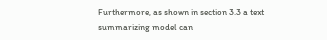Furthermore, as shown in section 3.3 a text summarizing model can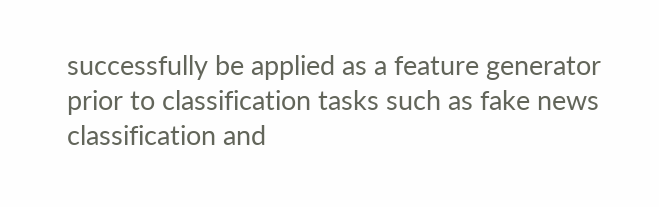successfully be applied as a feature generator prior to classification tasks such as fake news classification and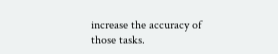increase the accuracy of those tasks.